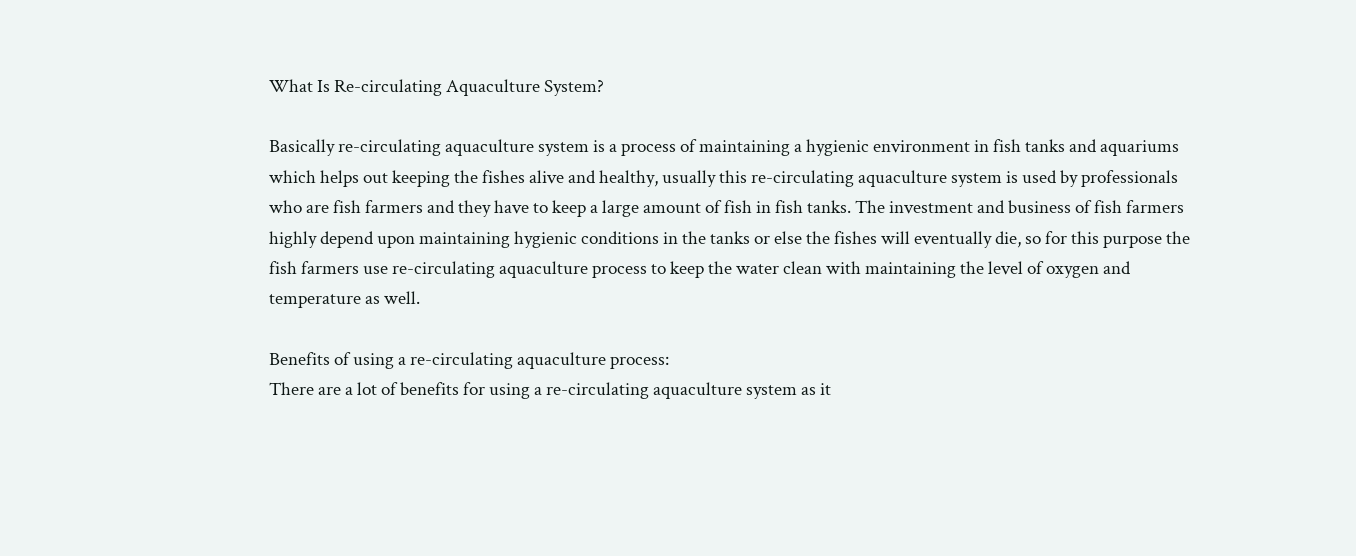What Is Re-circulating Aquaculture System?

Basically re-circulating aquaculture system is a process of maintaining a hygienic environment in fish tanks and aquariums which helps out keeping the fishes alive and healthy, usually this re-circulating aquaculture system is used by professionals who are fish farmers and they have to keep a large amount of fish in fish tanks. The investment and business of fish farmers highly depend upon maintaining hygienic conditions in the tanks or else the fishes will eventually die, so for this purpose the fish farmers use re-circulating aquaculture process to keep the water clean with maintaining the level of oxygen and temperature as well.

Benefits of using a re-circulating aquaculture process:
There are a lot of benefits for using a re-circulating aquaculture system as it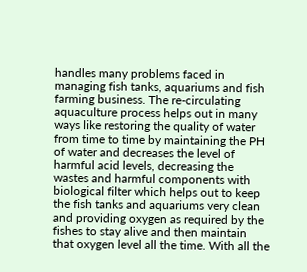handles many problems faced in managing fish tanks, aquariums and fish farming business. The re-circulating aquaculture process helps out in many ways like restoring the quality of water from time to time by maintaining the PH of water and decreases the level of harmful acid levels, decreasing the wastes and harmful components with biological filter which helps out to keep the fish tanks and aquariums very clean and providing oxygen as required by the fishes to stay alive and then maintain that oxygen level all the time. With all the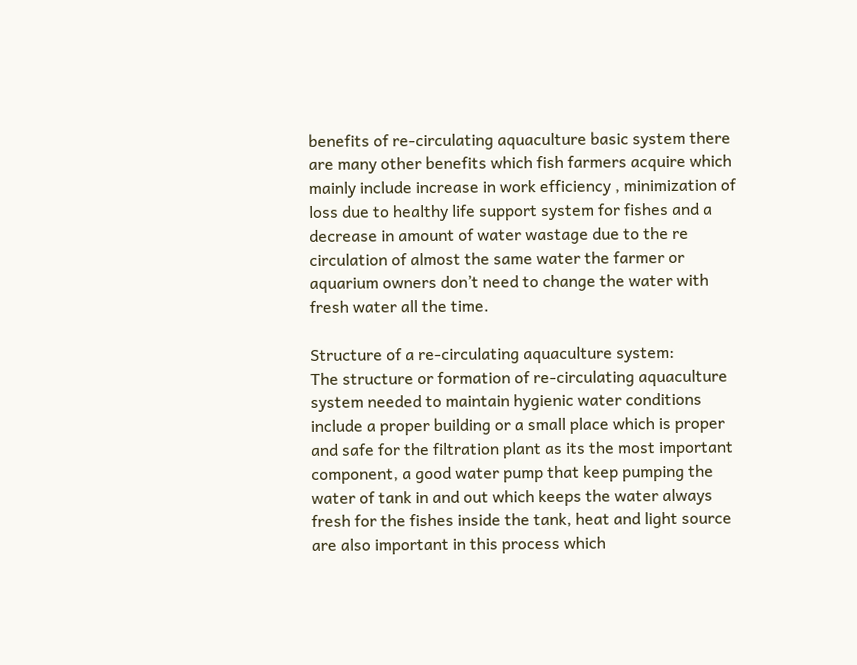benefits of re-circulating aquaculture basic system there are many other benefits which fish farmers acquire which mainly include increase in work efficiency , minimization of loss due to healthy life support system for fishes and a decrease in amount of water wastage due to the re circulation of almost the same water the farmer or aquarium owners don’t need to change the water with fresh water all the time.

Structure of a re-circulating aquaculture system:
The structure or formation of re-circulating aquaculture system needed to maintain hygienic water conditions include a proper building or a small place which is proper and safe for the filtration plant as its the most important component, a good water pump that keep pumping the water of tank in and out which keeps the water always fresh for the fishes inside the tank, heat and light source are also important in this process which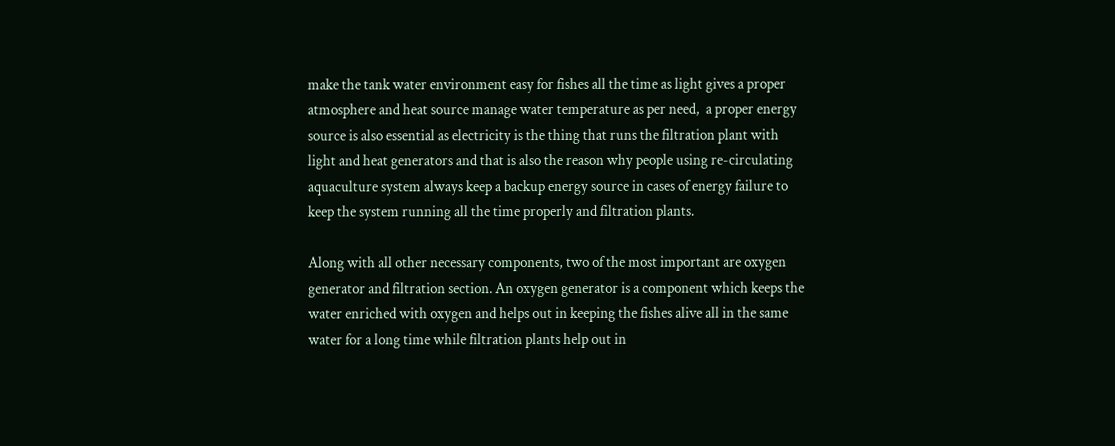make the tank water environment easy for fishes all the time as light gives a proper atmosphere and heat source manage water temperature as per need,  a proper energy source is also essential as electricity is the thing that runs the filtration plant with light and heat generators and that is also the reason why people using re-circulating aquaculture system always keep a backup energy source in cases of energy failure to keep the system running all the time properly and filtration plants.

Along with all other necessary components, two of the most important are oxygen generator and filtration section. An oxygen generator is a component which keeps the water enriched with oxygen and helps out in keeping the fishes alive all in the same water for a long time while filtration plants help out in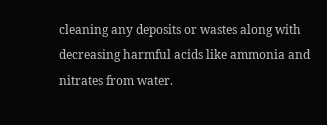cleaning any deposits or wastes along with decreasing harmful acids like ammonia and nitrates from water.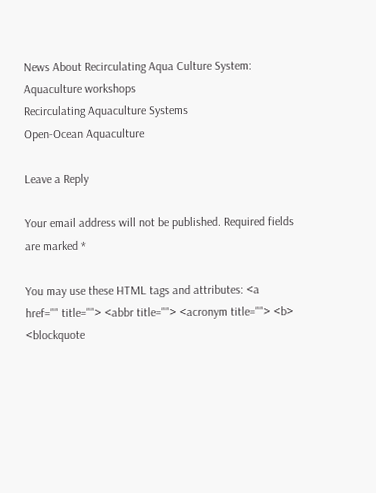News About Recirculating Aqua Culture System:
Aquaculture workshops
Recirculating Aquaculture Systems
Open-Ocean Aquaculture

Leave a Reply

Your email address will not be published. Required fields are marked *

You may use these HTML tags and attributes: <a href="" title=""> <abbr title=""> <acronym title=""> <b> <blockquote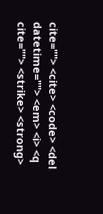cite=""> <cite> <code> <del datetime=""> <em> <i> <q cite=""> <strike> <strong>